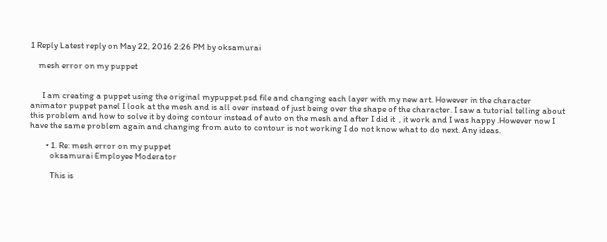1 Reply Latest reply on May 22, 2016 2:26 PM by oksamurai

    mesh error on my puppet


      I am creating a puppet using the original mypuppet.psd file and changing each layer with my new art. However in the character animator puppet panel I look at the mesh and is all over instead of just being over the shape of the character. I saw a tutorial telling about this problem and how to solve it by doing contour instead of auto on the mesh and after I did it  , it work and I was happy .However now I have the same problem again and changing from auto to contour is not working I do not know what to do next. Any ideas.

        • 1. Re: mesh error on my puppet
          oksamurai Employee Moderator

          This is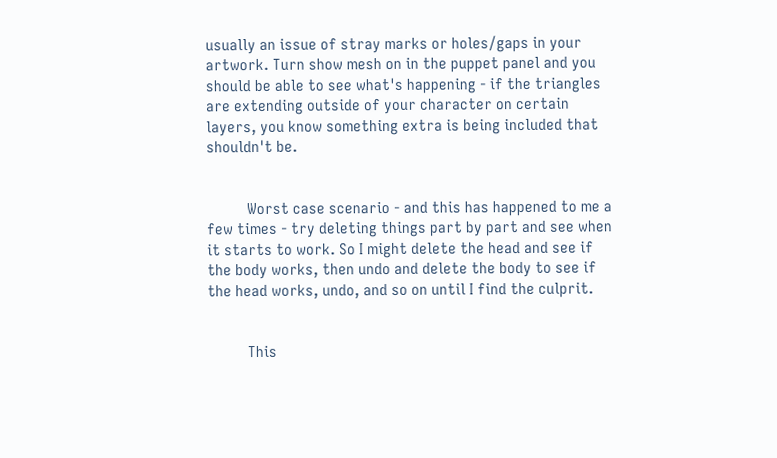usually an issue of stray marks or holes/gaps in your artwork. Turn show mesh on in the puppet panel and you should be able to see what's happening - if the triangles are extending outside of your character on certain layers, you know something extra is being included that shouldn't be.


          Worst case scenario - and this has happened to me a few times - try deleting things part by part and see when it starts to work. So I might delete the head and see if the body works, then undo and delete the body to see if the head works, undo, and so on until I find the culprit.


          This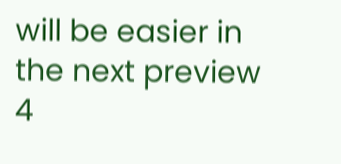will be easier in the next preview 4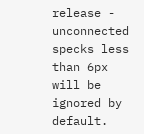release - unconnected specks less than 6px will be ignored by default.